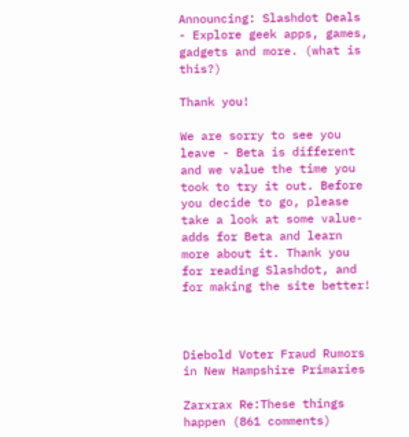Announcing: Slashdot Deals - Explore geek apps, games, gadgets and more. (what is this?)

Thank you!

We are sorry to see you leave - Beta is different and we value the time you took to try it out. Before you decide to go, please take a look at some value-adds for Beta and learn more about it. Thank you for reading Slashdot, and for making the site better!



Diebold Voter Fraud Rumors in New Hampshire Primaries

Zarxrax Re:These things happen (861 comments)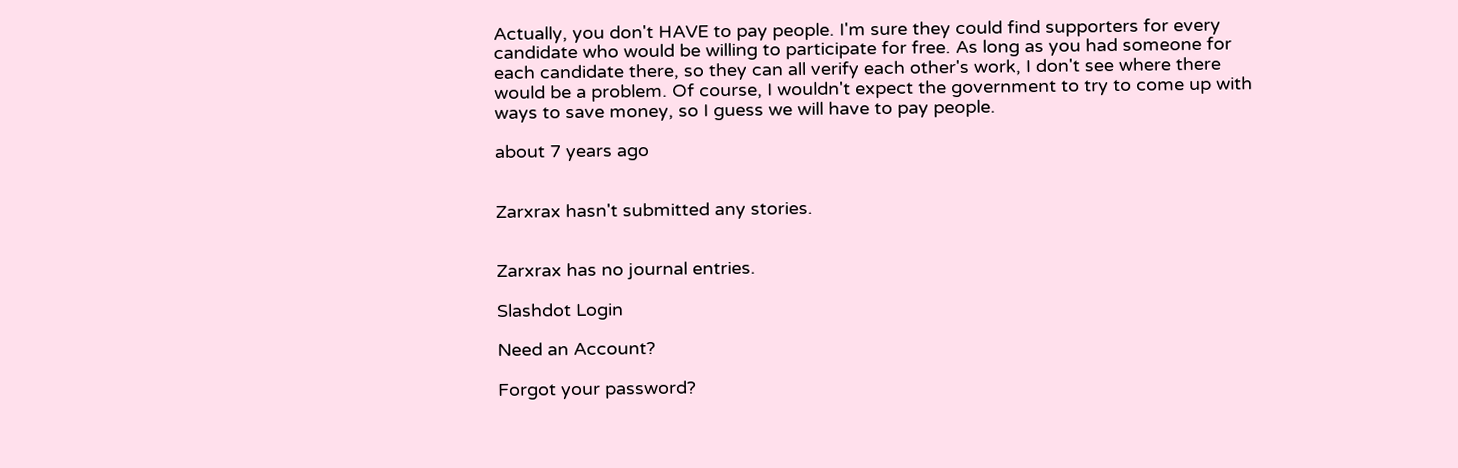Actually, you don't HAVE to pay people. I'm sure they could find supporters for every candidate who would be willing to participate for free. As long as you had someone for each candidate there, so they can all verify each other's work, I don't see where there would be a problem. Of course, I wouldn't expect the government to try to come up with ways to save money, so I guess we will have to pay people.

about 7 years ago


Zarxrax hasn't submitted any stories.


Zarxrax has no journal entries.

Slashdot Login

Need an Account?

Forgot your password?